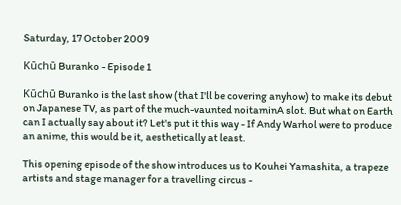Saturday, 17 October 2009

Kūchū Buranko - Episode 1

Kūchū Buranko is the last show (that I'll be covering anyhow) to make its debut on Japanese TV, as part of the much-vaunted noitaminA slot. But what on Earth can I actually say about it? Let's put it this way - If Andy Warhol were to produce an anime, this would be it, aesthetically at least.

This opening episode of the show introduces us to Kouhei Yamashita, a trapeze artists and stage manager for a travelling circus -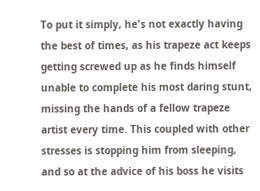To put it simply, he's not exactly having the best of times, as his trapeze act keeps getting screwed up as he finds himself unable to complete his most daring stunt, missing the hands of a fellow trapeze artist every time. This coupled with other stresses is stopping him from sleeping, and so at the advice of his boss he visits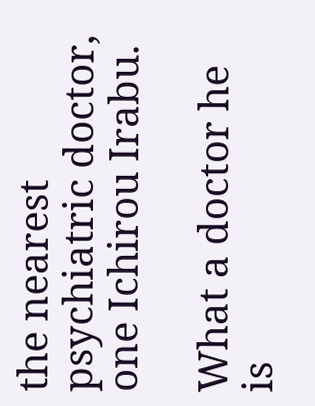the nearest psychiatric doctor, one Ichirou Irabu.

What a doctor he is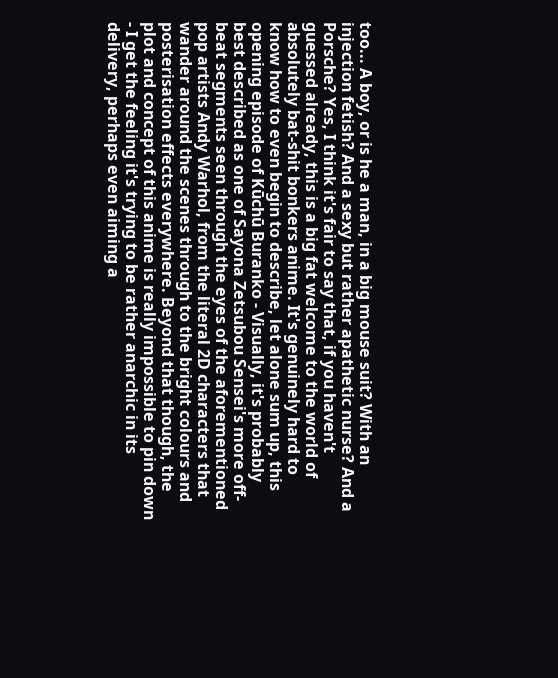too... A boy, or is he a man, in a big mouse suit? With an injection fetish? And a sexy but rather apathetic nurse? And a Porsche? Yes, I think it's fair to say that, if you haven't guessed already, this is a big fat welcome to the world of absolutely bat-shit bonkers anime. It's genuinely hard to know how to even begin to describe, let alone sum up, this opening episode of Kūchū Buranko - Visually, it's probably best described as one of Sayona Zetsubou Sensei's more off-beat segments seen through the eyes of the aforementioned pop artists Andy Warhol, from the literal 2D characters that wander around the scenes through to the bright colours and posterisation effects everywhere. Beyond that though, the plot and concept of this anime is really impossible to pin down - I get the feeling it's trying to be rather anarchic in its delivery, perhaps even aiming a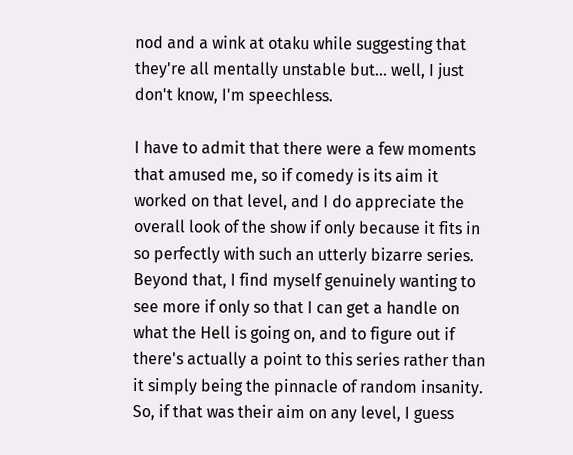nod and a wink at otaku while suggesting that they're all mentally unstable but... well, I just don't know, I'm speechless.

I have to admit that there were a few moments that amused me, so if comedy is its aim it worked on that level, and I do appreciate the overall look of the show if only because it fits in so perfectly with such an utterly bizarre series. Beyond that, I find myself genuinely wanting to see more if only so that I can get a handle on what the Hell is going on, and to figure out if there's actually a point to this series rather than it simply being the pinnacle of random insanity. So, if that was their aim on any level, I guess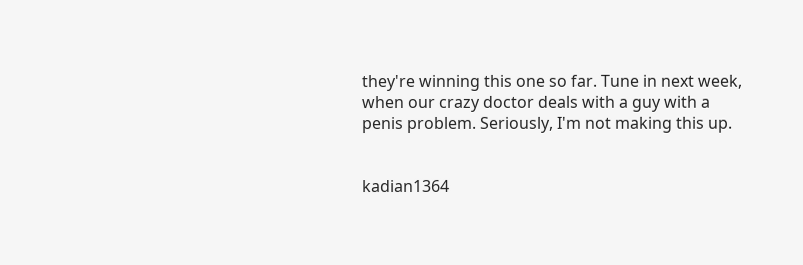they're winning this one so far. Tune in next week, when our crazy doctor deals with a guy with a penis problem. Seriously, I'm not making this up.


kadian1364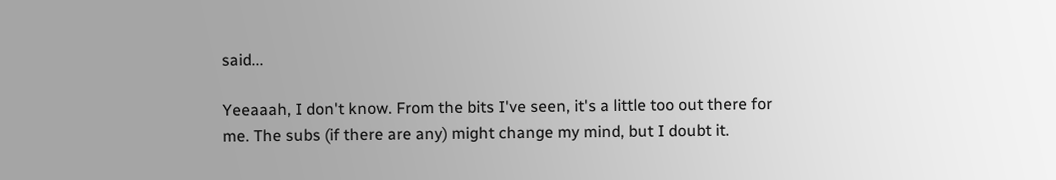said...

Yeeaaah, I don't know. From the bits I've seen, it's a little too out there for me. The subs (if there are any) might change my mind, but I doubt it.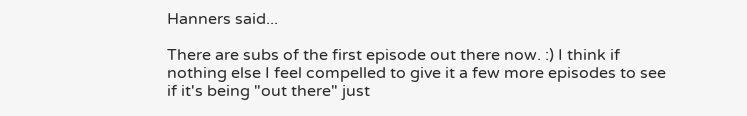Hanners said...

There are subs of the first episode out there now. :) I think if nothing else I feel compelled to give it a few more episodes to see if it's being "out there" just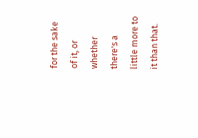for the sake of it, or whether there's a little more to it than that.